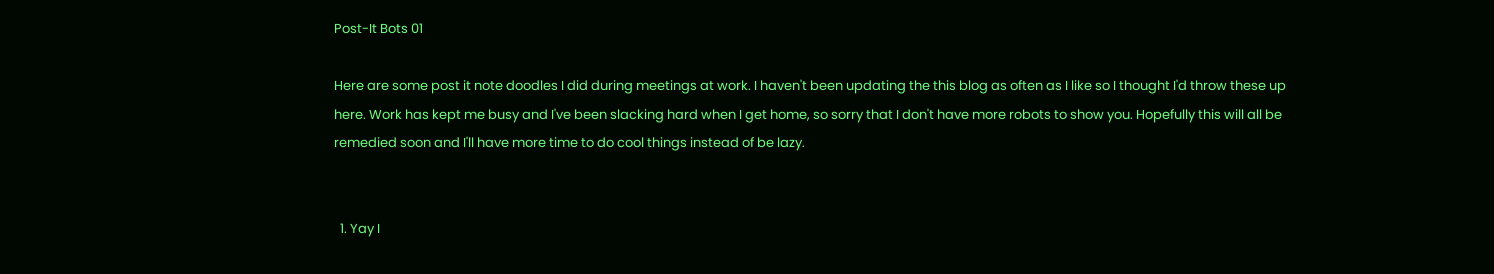Post-It Bots 01

Here are some post it note doodles I did during meetings at work. I haven't been updating the this blog as often as I like so I thought I'd throw these up here. Work has kept me busy and I've been slacking hard when I get home, so sorry that I don't have more robots to show you. Hopefully this will all be remedied soon and I'll have more time to do cool things instead of be lazy.


  1. Yay I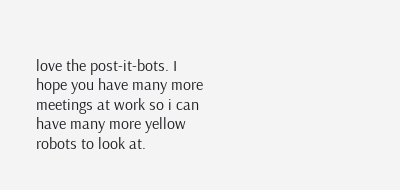love the post-it-bots. I hope you have many more meetings at work so i can have many more yellow robots to look at.